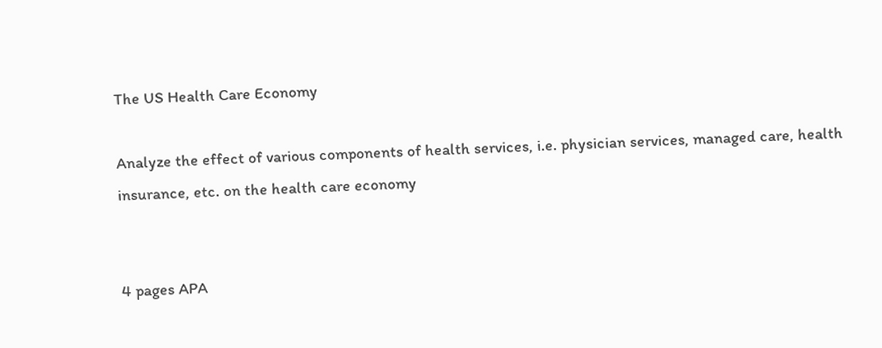The US Health Care Economy

Analyze the effect of various components of health services, i.e. physician services, managed care, health insurance, etc. on the health care economy


4 pages APA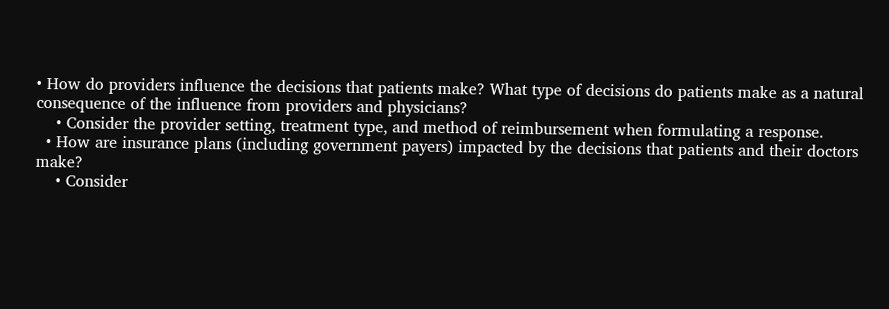• How do providers influence the decisions that patients make? What type of decisions do patients make as a natural consequence of the influence from providers and physicians?
    • Consider the provider setting, treatment type, and method of reimbursement when formulating a response.
  • How are insurance plans (including government payers) impacted by the decisions that patients and their doctors make?
    • Consider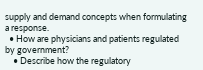supply and demand concepts when formulating a response.
  • How are physicians and patients regulated by government?
    • Describe how the regulatory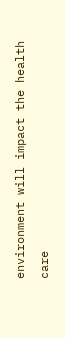environment will impact the health care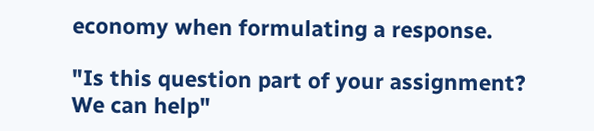economy when formulating a response.

"Is this question part of your assignment? We can help"